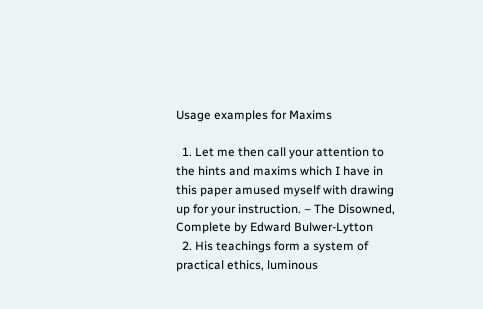Usage examples for Maxims

  1. Let me then call your attention to the hints and maxims which I have in this paper amused myself with drawing up for your instruction. – The Disowned, Complete by Edward Bulwer-Lytton
  2. His teachings form a system of practical ethics, luminous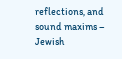reflections, and sound maxims – Jewish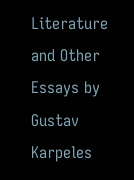Literature and Other Essays by Gustav Karpeles